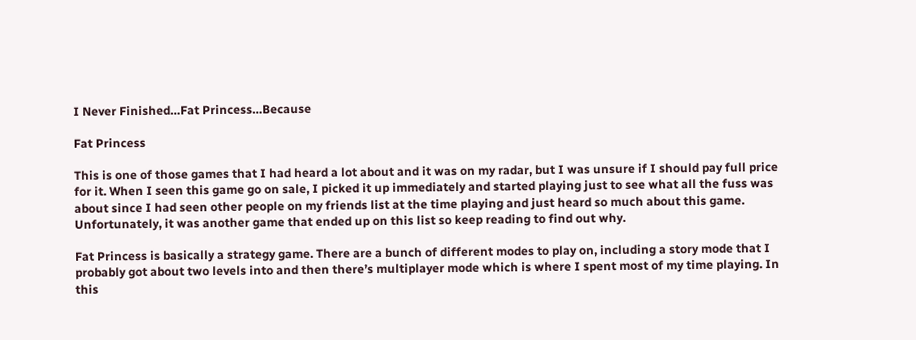I Never Finished…Fat Princess…Because

Fat Princess

This is one of those games that I had heard a lot about and it was on my radar, but I was unsure if I should pay full price for it. When I seen this game go on sale, I picked it up immediately and started playing just to see what all the fuss was about since I had seen other people on my friends list at the time playing and just heard so much about this game. Unfortunately, it was another game that ended up on this list so keep reading to find out why.

Fat Princess is basically a strategy game. There are a bunch of different modes to play on, including a story mode that I probably got about two levels into and then there’s multiplayer mode which is where I spent most of my time playing. In this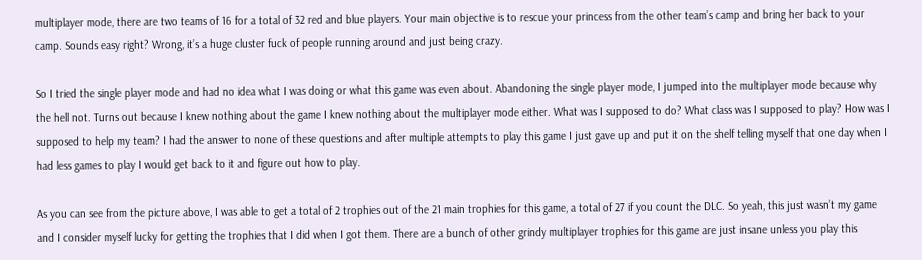multiplayer mode, there are two teams of 16 for a total of 32 red and blue players. Your main objective is to rescue your princess from the other team’s camp and bring her back to your camp. Sounds easy right? Wrong, it’s a huge cluster fuck of people running around and just being crazy.

So I tried the single player mode and had no idea what I was doing or what this game was even about. Abandoning the single player mode, I jumped into the multiplayer mode because why the hell not. Turns out because I knew nothing about the game I knew nothing about the multiplayer mode either. What was I supposed to do? What class was I supposed to play? How was I supposed to help my team? I had the answer to none of these questions and after multiple attempts to play this game I just gave up and put it on the shelf telling myself that one day when I had less games to play I would get back to it and figure out how to play.

As you can see from the picture above, I was able to get a total of 2 trophies out of the 21 main trophies for this game, a total of 27 if you count the DLC. So yeah, this just wasn’t my game and I consider myself lucky for getting the trophies that I did when I got them. There are a bunch of other grindy multiplayer trophies for this game are just insane unless you play this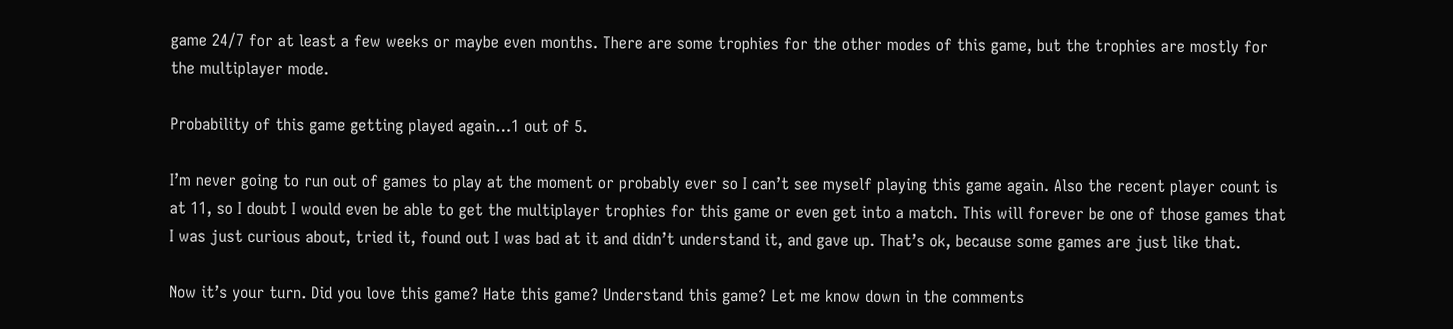game 24/7 for at least a few weeks or maybe even months. There are some trophies for the other modes of this game, but the trophies are mostly for the multiplayer mode.

Probability of this game getting played again…1 out of 5.

I’m never going to run out of games to play at the moment or probably ever so I can’t see myself playing this game again. Also the recent player count is at 11, so I doubt I would even be able to get the multiplayer trophies for this game or even get into a match. This will forever be one of those games that I was just curious about, tried it, found out I was bad at it and didn’t understand it, and gave up. That’s ok, because some games are just like that.

Now it’s your turn. Did you love this game? Hate this game? Understand this game? Let me know down in the comments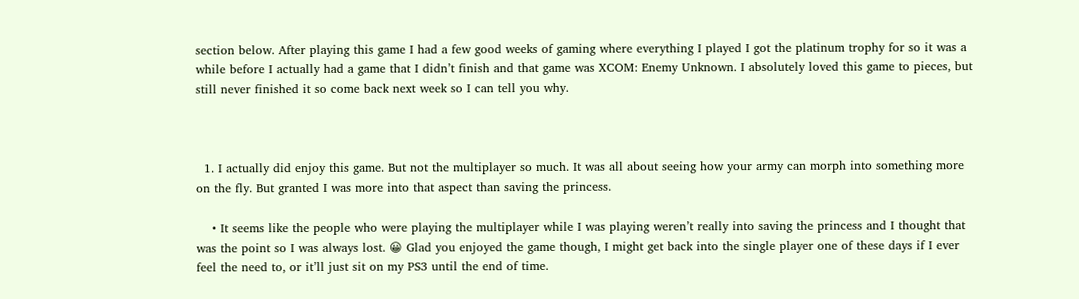section below. After playing this game I had a few good weeks of gaming where everything I played I got the platinum trophy for so it was a while before I actually had a game that I didn’t finish and that game was XCOM: Enemy Unknown. I absolutely loved this game to pieces, but still never finished it so come back next week so I can tell you why.



  1. I actually did enjoy this game. But not the multiplayer so much. It was all about seeing how your army can morph into something more on the fly. But granted I was more into that aspect than saving the princess.

    • It seems like the people who were playing the multiplayer while I was playing weren’t really into saving the princess and I thought that was the point so I was always lost. 😀 Glad you enjoyed the game though, I might get back into the single player one of these days if I ever feel the need to, or it’ll just sit on my PS3 until the end of time.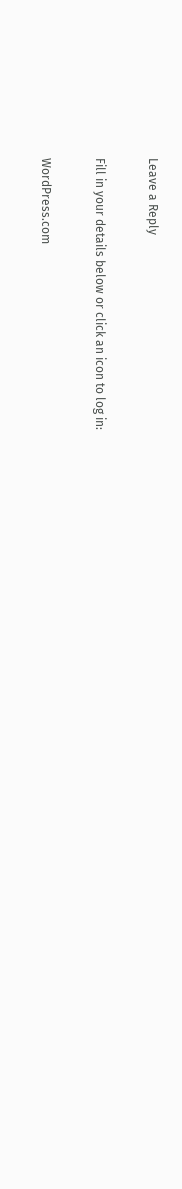Leave a Reply

Fill in your details below or click an icon to log in:

WordPress.com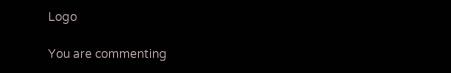Logo

You are commenting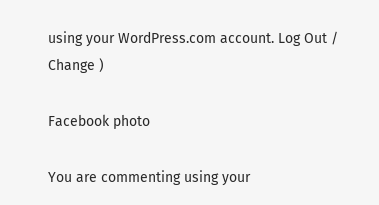using your WordPress.com account. Log Out /  Change )

Facebook photo

You are commenting using your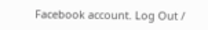Facebook account. Log Out /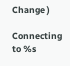Change )

Connecting to %s